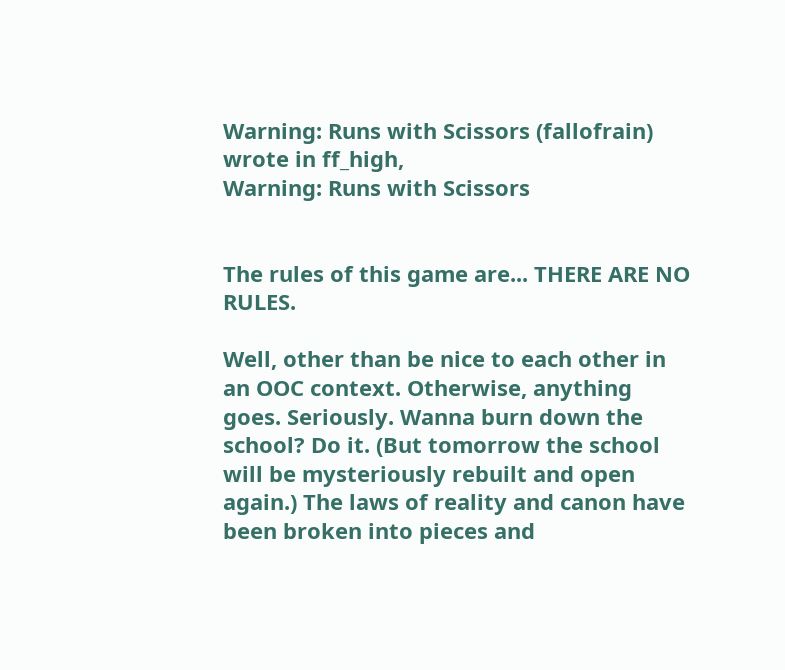Warning: Runs with Scissors (fallofrain) wrote in ff_high,
Warning: Runs with Scissors


The rules of this game are... THERE ARE NO RULES.

Well, other than be nice to each other in an OOC context. Otherwise, anything goes. Seriously. Wanna burn down the school? Do it. (But tomorrow the school will be mysteriously rebuilt and open again.) The laws of reality and canon have been broken into pieces and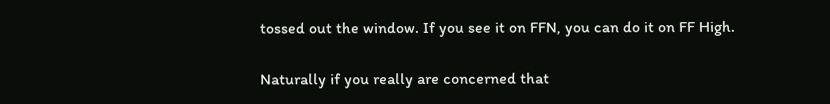tossed out the window. If you see it on FFN, you can do it on FF High.

Naturally if you really are concerned that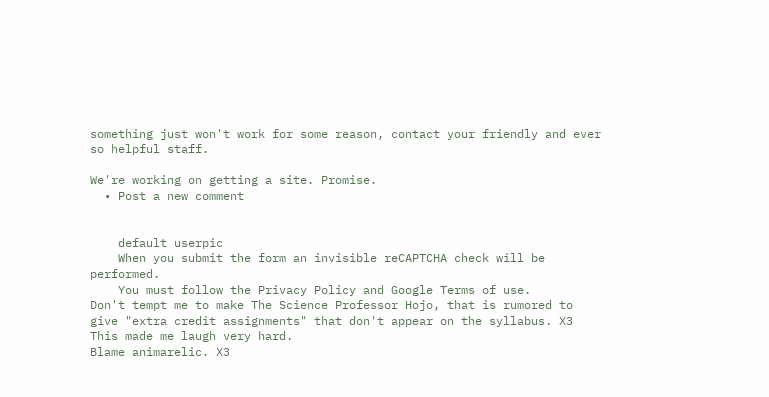something just won't work for some reason, contact your friendly and ever so helpful staff.

We're working on getting a site. Promise.
  • Post a new comment


    default userpic
    When you submit the form an invisible reCAPTCHA check will be performed.
    You must follow the Privacy Policy and Google Terms of use.
Don't tempt me to make The Science Professor Hojo, that is rumored to give "extra credit assignments" that don't appear on the syllabus. X3
This made me laugh very hard.
Blame animarelic. X3